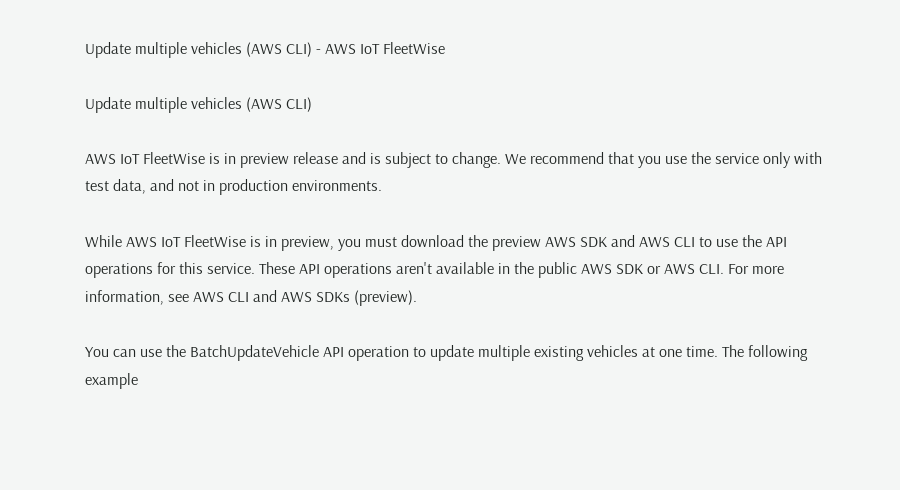Update multiple vehicles (AWS CLI) - AWS IoT FleetWise

Update multiple vehicles (AWS CLI)

AWS IoT FleetWise is in preview release and is subject to change. We recommend that you use the service only with test data, and not in production environments.

While AWS IoT FleetWise is in preview, you must download the preview AWS SDK and AWS CLI to use the API operations for this service. These API operations aren't available in the public AWS SDK or AWS CLI. For more information, see AWS CLI and AWS SDKs (preview).

You can use the BatchUpdateVehicle API operation to update multiple existing vehicles at one time. The following example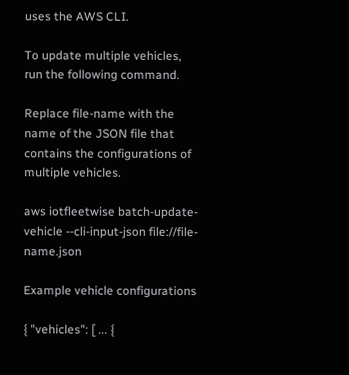uses the AWS CLI.

To update multiple vehicles, run the following command.

Replace file-name with the name of the JSON file that contains the configurations of multiple vehicles.

aws iotfleetwise batch-update-vehicle --cli-input-json file://file-name.json

Example vehicle configurations

{ "vehicles": [ ... {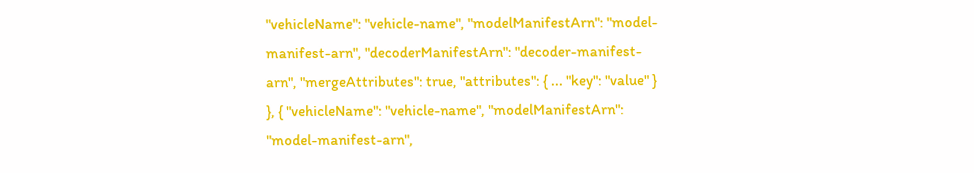"vehicleName": "vehicle-name", "modelManifestArn": "model-manifest-arn", "decoderManifestArn": "decoder-manifest-arn", "mergeAttributes": true, "attributes": { ... "key": "value" } }, { "vehicleName": "vehicle-name", "modelManifestArn": "model-manifest-arn",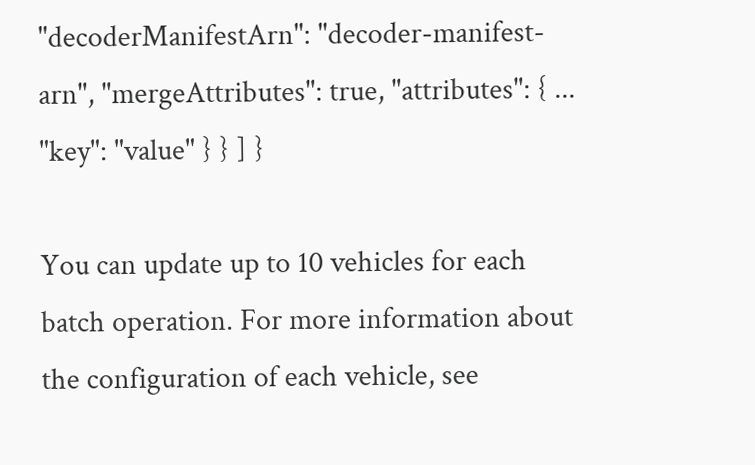"decoderManifestArn": "decoder-manifest-arn", "mergeAttributes": true, "attributes": { ... "key": "value" } } ] }

You can update up to 10 vehicles for each batch operation. For more information about the configuration of each vehicle, see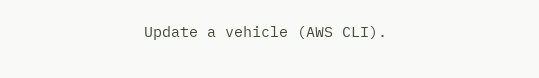Update a vehicle (AWS CLI).